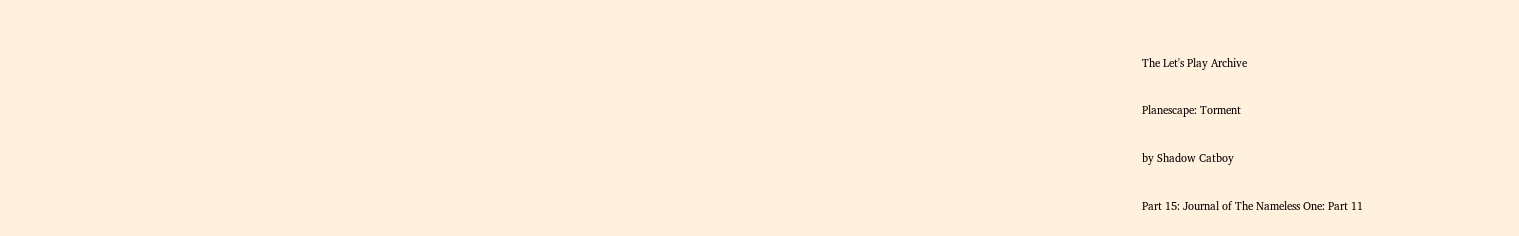The Let's Play Archive

Planescape: Torment

by Shadow Catboy

Part 15: Journal of The Nameless One: Part 11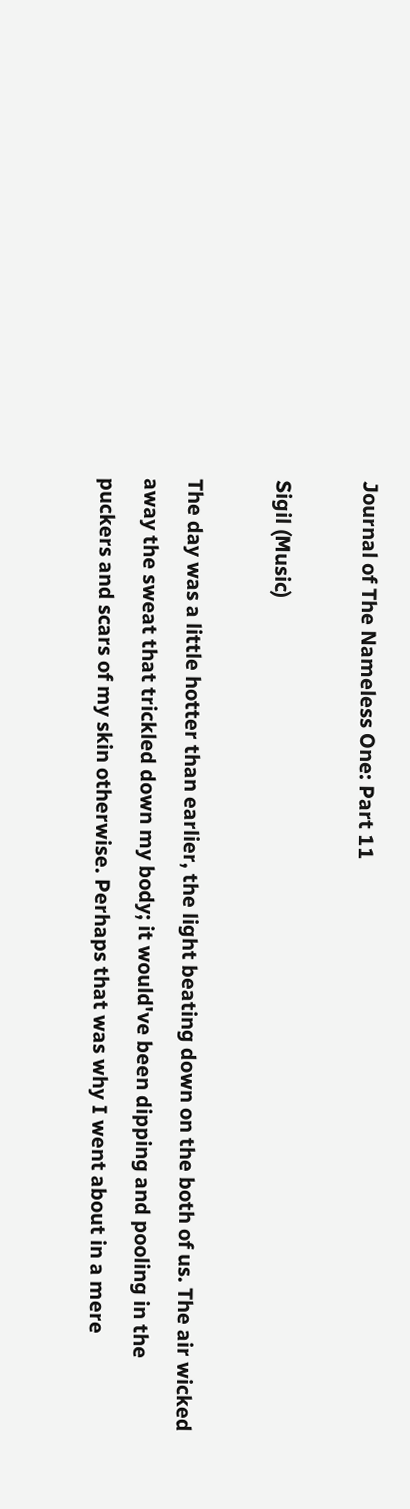Journal of The Nameless One: Part 11

Sigil (Music)

The day was a little hotter than earlier, the light beating down on the both of us. The air wicked away the sweat that trickled down my body; it would've been dipping and pooling in the puckers and scars of my skin otherwise. Perhaps that was why I went about in a mere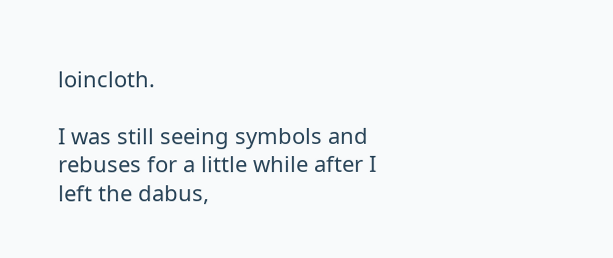loincloth.

I was still seeing symbols and rebuses for a little while after I left the dabus,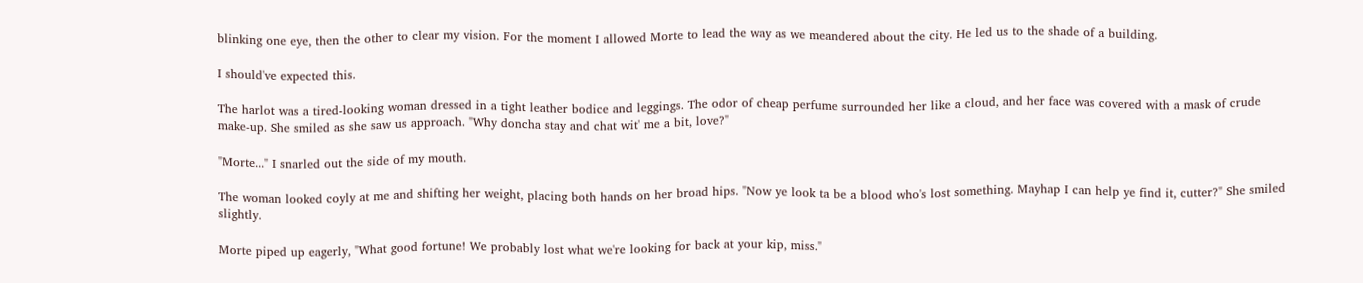blinking one eye, then the other to clear my vision. For the moment I allowed Morte to lead the way as we meandered about the city. He led us to the shade of a building.

I should've expected this.

The harlot was a tired-looking woman dressed in a tight leather bodice and leggings. The odor of cheap perfume surrounded her like a cloud, and her face was covered with a mask of crude make-up. She smiled as she saw us approach. "Why doncha stay and chat wit' me a bit, love?"

"Morte..." I snarled out the side of my mouth.

The woman looked coyly at me and shifting her weight, placing both hands on her broad hips. "Now ye look ta be a blood who's lost something. Mayhap I can help ye find it, cutter?" She smiled slightly.

Morte piped up eagerly, "What good fortune! We probably lost what we're looking for back at your kip, miss."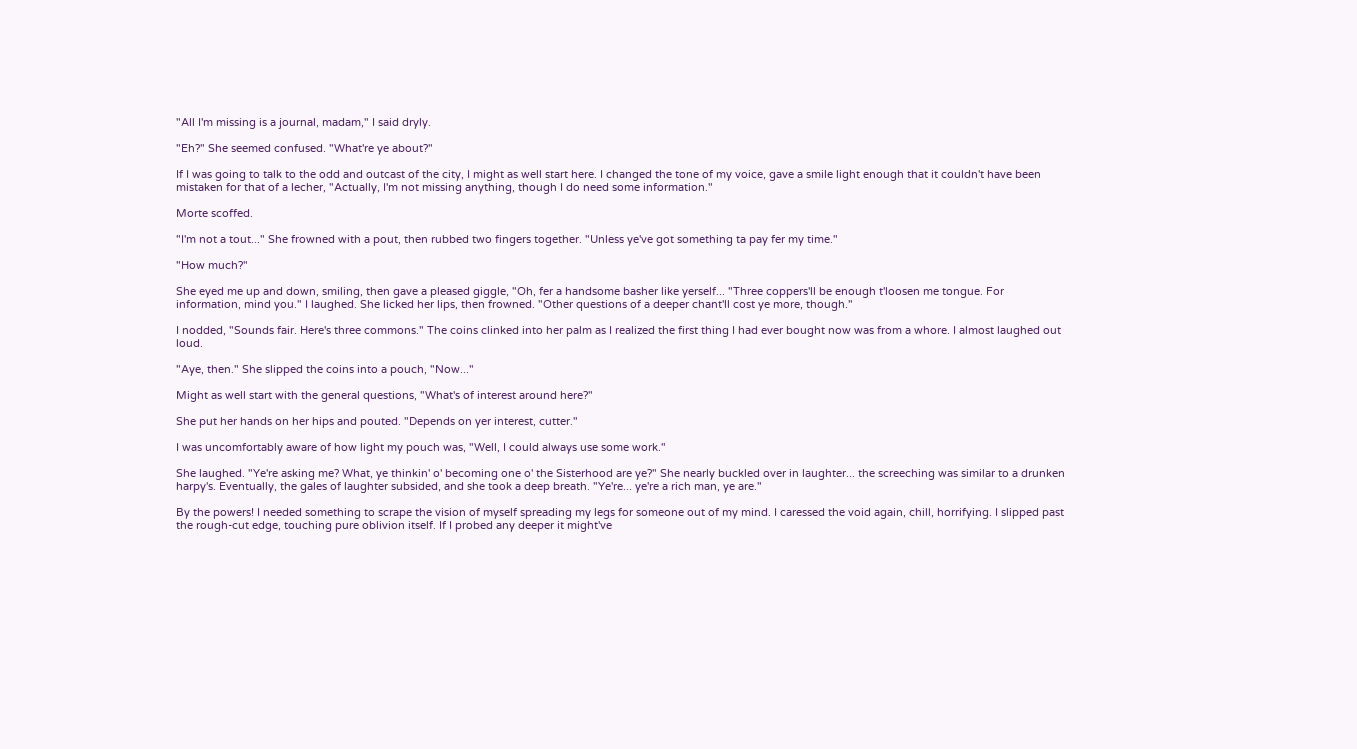"All I'm missing is a journal, madam," I said dryly.

"Eh?" She seemed confused. "What're ye about?"

If I was going to talk to the odd and outcast of the city, I might as well start here. I changed the tone of my voice, gave a smile light enough that it couldn't have been mistaken for that of a lecher, "Actually, I'm not missing anything, though I do need some information."

Morte scoffed.

"I'm not a tout..." She frowned with a pout, then rubbed two fingers together. "Unless ye've got something ta pay fer my time."

"How much?"

She eyed me up and down, smiling, then gave a pleased giggle, "Oh, fer a handsome basher like yerself... "Three coppers'll be enough t'loosen me tongue. For information, mind you." I laughed. She licked her lips, then frowned. "Other questions of a deeper chant'll cost ye more, though."

I nodded, "Sounds fair. Here's three commons." The coins clinked into her palm as I realized the first thing I had ever bought now was from a whore. I almost laughed out loud.

"Aye, then." She slipped the coins into a pouch, "Now..."

Might as well start with the general questions, "What's of interest around here?"

She put her hands on her hips and pouted. "Depends on yer interest, cutter."

I was uncomfortably aware of how light my pouch was, "Well, I could always use some work."

She laughed. "Ye're asking me? What, ye thinkin' o' becoming one o' the Sisterhood are ye?" She nearly buckled over in laughter... the screeching was similar to a drunken harpy's. Eventually, the gales of laughter subsided, and she took a deep breath. "Ye're... ye're a rich man, ye are."

By the powers! I needed something to scrape the vision of myself spreading my legs for someone out of my mind. I caressed the void again, chill, horrifying. I slipped past the rough-cut edge, touching pure oblivion itself. If I probed any deeper it might've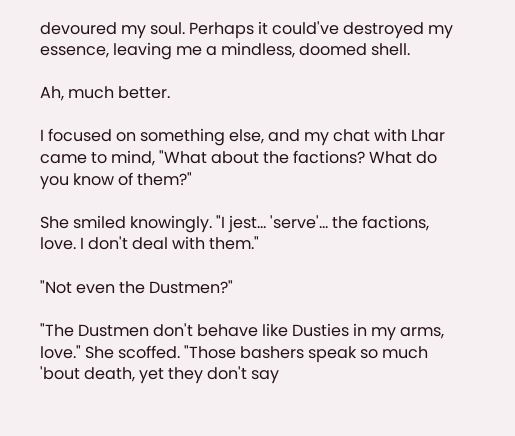devoured my soul. Perhaps it could've destroyed my essence, leaving me a mindless, doomed shell.

Ah, much better.

I focused on something else, and my chat with Lhar came to mind, "What about the factions? What do you know of them?"

She smiled knowingly. "I jest... 'serve'... the factions, love. I don't deal with them."

"Not even the Dustmen?"

"The Dustmen don't behave like Dusties in my arms, love." She scoffed. "Those bashers speak so much 'bout death, yet they don't say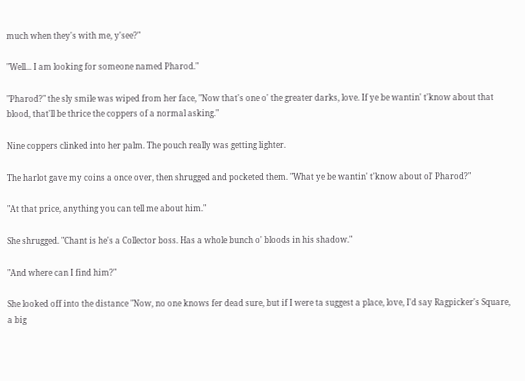much when they's with me, y'see?"

"Well... I am looking for someone named Pharod."

"Pharod?" the sly smile was wiped from her face, "Now that's one o' the greater darks, love. If ye be wantin' t'know about that blood, that'll be thrice the coppers of a normal asking."

Nine coppers clinked into her palm. The pouch really was getting lighter.

The harlot gave my coins a once over, then shrugged and pocketed them. "What ye be wantin' t'know about ol' Pharod?"

"At that price, anything you can tell me about him."

She shrugged. "Chant is he's a Collector boss. Has a whole bunch o' bloods in his shadow."

"And where can I find him?"

She looked off into the distance "Now, no one knows fer dead sure, but if I were ta suggest a place, love, I'd say Ragpicker's Square, a big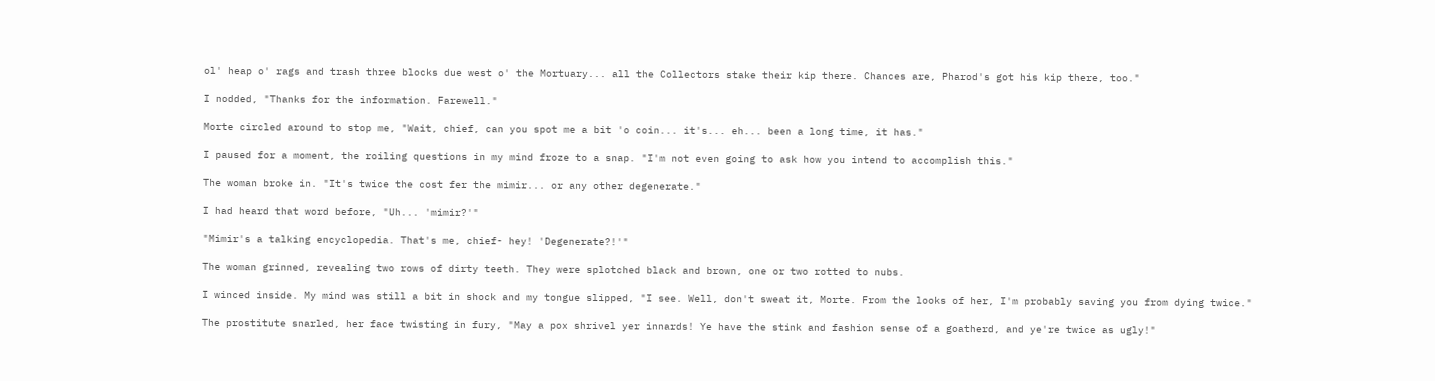ol' heap o' rags and trash three blocks due west o' the Mortuary... all the Collectors stake their kip there. Chances are, Pharod's got his kip there, too."

I nodded, "Thanks for the information. Farewell."

Morte circled around to stop me, "Wait, chief, can you spot me a bit 'o coin... it's... eh... been a long time, it has."

I paused for a moment, the roiling questions in my mind froze to a snap. "I'm not even going to ask how you intend to accomplish this."

The woman broke in. "It's twice the cost fer the mimir... or any other degenerate."

I had heard that word before, "Uh... 'mimir?'"

"Mimir's a talking encyclopedia. That's me, chief- hey! 'Degenerate?!'"

The woman grinned, revealing two rows of dirty teeth. They were splotched black and brown, one or two rotted to nubs.

I winced inside. My mind was still a bit in shock and my tongue slipped, "I see. Well, don't sweat it, Morte. From the looks of her, I'm probably saving you from dying twice."

The prostitute snarled, her face twisting in fury, "May a pox shrivel yer innards! Ye have the stink and fashion sense of a goatherd, and ye're twice as ugly!"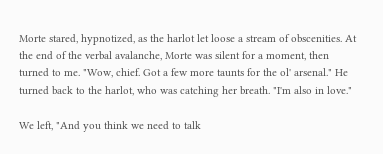Morte stared, hypnotized, as the harlot let loose a stream of obscenities. At the end of the verbal avalanche, Morte was silent for a moment, then turned to me. "Wow, chief. Got a few more taunts for the ol' arsenal." He turned back to the harlot, who was catching her breath. "I'm also in love."

We left, "And you think we need to talk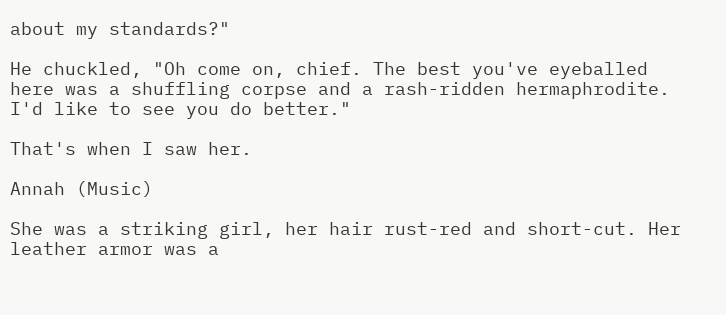about my standards?"

He chuckled, "Oh come on, chief. The best you've eyeballed here was a shuffling corpse and a rash-ridden hermaphrodite. I'd like to see you do better."

That's when I saw her.

Annah (Music)

She was a striking girl, her hair rust-red and short-cut. Her leather armor was a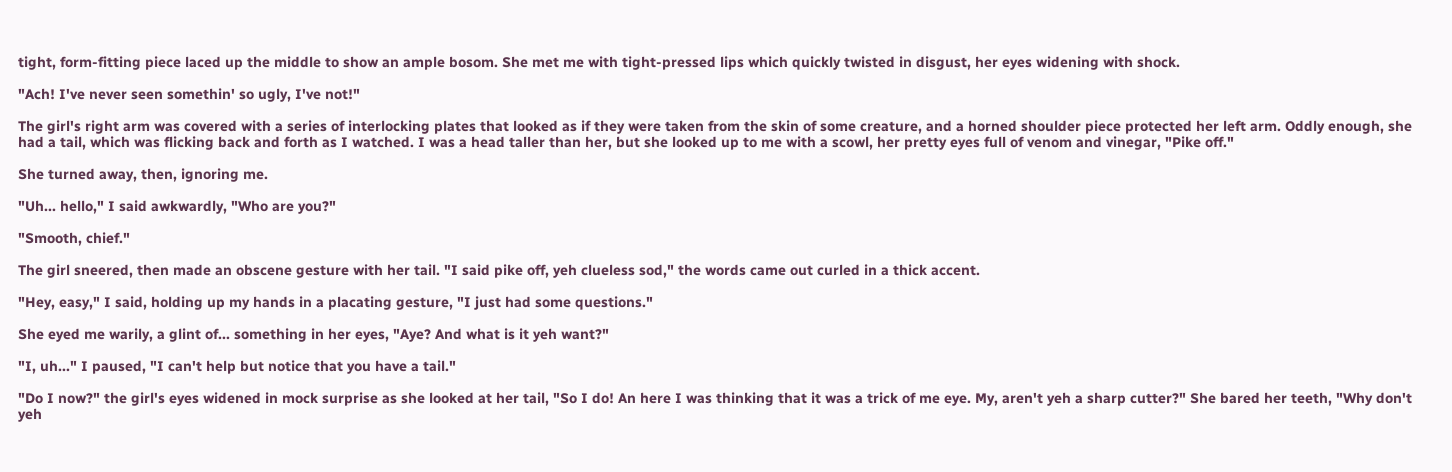tight, form-fitting piece laced up the middle to show an ample bosom. She met me with tight-pressed lips which quickly twisted in disgust, her eyes widening with shock.

"Ach! I've never seen somethin' so ugly, I've not!"

The girl's right arm was covered with a series of interlocking plates that looked as if they were taken from the skin of some creature, and a horned shoulder piece protected her left arm. Oddly enough, she had a tail, which was flicking back and forth as I watched. I was a head taller than her, but she looked up to me with a scowl, her pretty eyes full of venom and vinegar, "Pike off."

She turned away, then, ignoring me.

"Uh... hello," I said awkwardly, "Who are you?"

"Smooth, chief."

The girl sneered, then made an obscene gesture with her tail. "I said pike off, yeh clueless sod," the words came out curled in a thick accent.

"Hey, easy," I said, holding up my hands in a placating gesture, "I just had some questions."

She eyed me warily, a glint of... something in her eyes, "Aye? And what is it yeh want?"

"I, uh..." I paused, "I can't help but notice that you have a tail."

"Do I now?" the girl's eyes widened in mock surprise as she looked at her tail, "So I do! An here I was thinking that it was a trick of me eye. My, aren't yeh a sharp cutter?" She bared her teeth, "Why don't yeh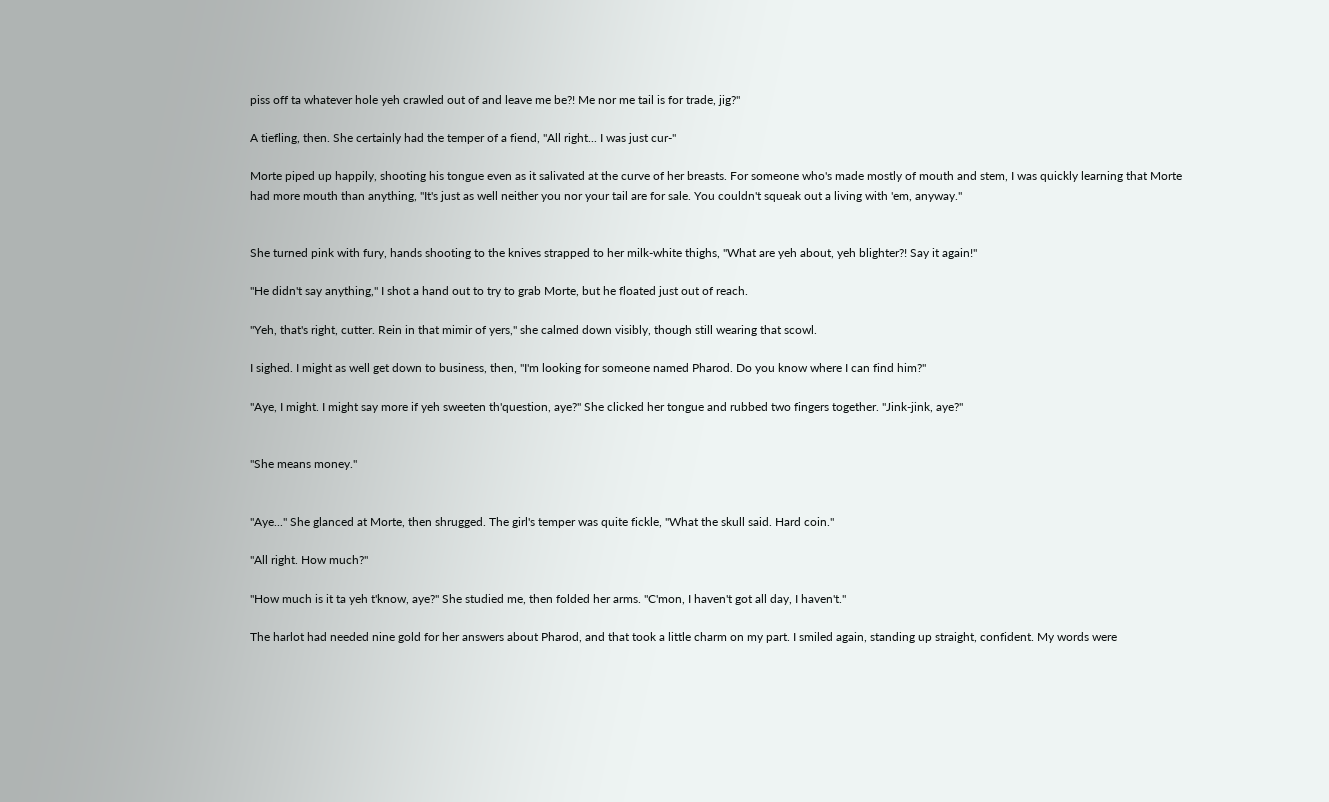piss off ta whatever hole yeh crawled out of and leave me be?! Me nor me tail is for trade, jig?"

A tiefling, then. She certainly had the temper of a fiend, "All right... I was just cur-"

Morte piped up happily, shooting his tongue even as it salivated at the curve of her breasts. For someone who's made mostly of mouth and stem, I was quickly learning that Morte had more mouth than anything, "It's just as well neither you nor your tail are for sale. You couldn't squeak out a living with 'em, anyway."


She turned pink with fury, hands shooting to the knives strapped to her milk-white thighs, "What are yeh about, yeh blighter?! Say it again!"

"He didn't say anything," I shot a hand out to try to grab Morte, but he floated just out of reach.

"Yeh, that's right, cutter. Rein in that mimir of yers," she calmed down visibly, though still wearing that scowl.

I sighed. I might as well get down to business, then, "I'm looking for someone named Pharod. Do you know where I can find him?"

"Aye, I might. I might say more if yeh sweeten th'question, aye?" She clicked her tongue and rubbed two fingers together. "Jink-jink, aye?"


"She means money."


"Aye..." She glanced at Morte, then shrugged. The girl's temper was quite fickle, "What the skull said. Hard coin."

"All right. How much?"

"How much is it ta yeh t'know, aye?" She studied me, then folded her arms. "C'mon, I haven't got all day, I haven't."

The harlot had needed nine gold for her answers about Pharod, and that took a little charm on my part. I smiled again, standing up straight, confident. My words were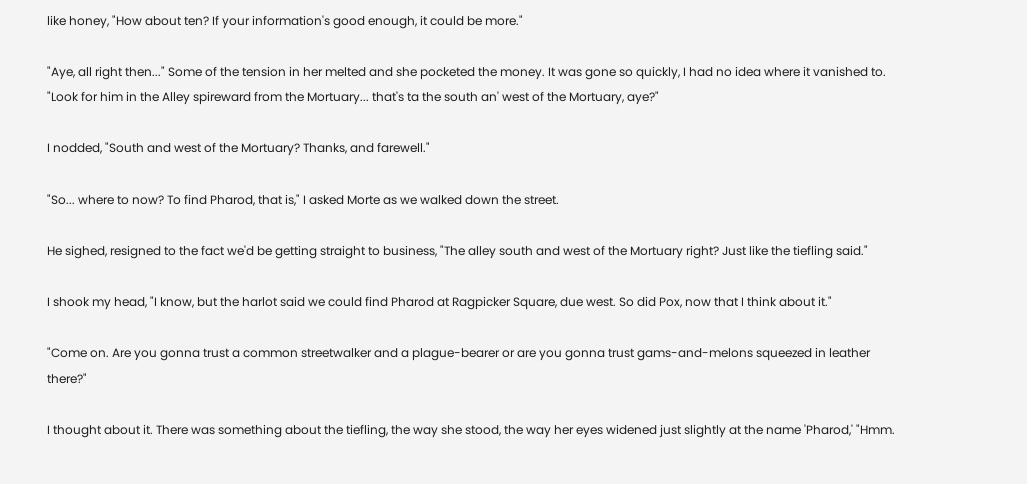like honey, "How about ten? If your information's good enough, it could be more."

"Aye, all right then..." Some of the tension in her melted and she pocketed the money. It was gone so quickly, I had no idea where it vanished to. "Look for him in the Alley spireward from the Mortuary... that's ta the south an' west of the Mortuary, aye?"

I nodded, "South and west of the Mortuary? Thanks, and farewell."

"So... where to now? To find Pharod, that is," I asked Morte as we walked down the street.

He sighed, resigned to the fact we'd be getting straight to business, "The alley south and west of the Mortuary right? Just like the tiefling said."

I shook my head, "I know, but the harlot said we could find Pharod at Ragpicker Square, due west. So did Pox, now that I think about it."

"Come on. Are you gonna trust a common streetwalker and a plague-bearer or are you gonna trust gams-and-melons squeezed in leather there?"

I thought about it. There was something about the tiefling, the way she stood, the way her eyes widened just slightly at the name 'Pharod,' "Hmm.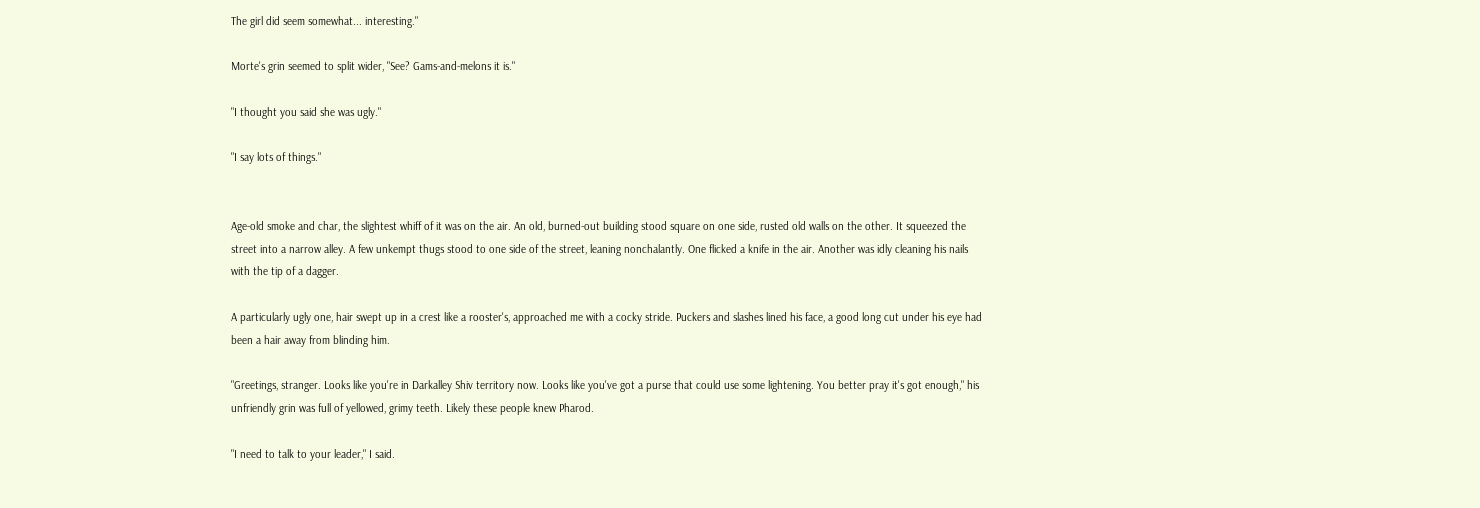The girl did seem somewhat... interesting."

Morte's grin seemed to split wider, "See? Gams-and-melons it is."

"I thought you said she was ugly."

"I say lots of things."


Age-old smoke and char, the slightest whiff of it was on the air. An old, burned-out building stood square on one side, rusted old walls on the other. It squeezed the street into a narrow alley. A few unkempt thugs stood to one side of the street, leaning nonchalantly. One flicked a knife in the air. Another was idly cleaning his nails with the tip of a dagger.

A particularly ugly one, hair swept up in a crest like a rooster's, approached me with a cocky stride. Puckers and slashes lined his face, a good long cut under his eye had been a hair away from blinding him.

"Greetings, stranger. Looks like you're in Darkalley Shiv territory now. Looks like you've got a purse that could use some lightening. You better pray it's got enough," his unfriendly grin was full of yellowed, grimy teeth. Likely these people knew Pharod.

"I need to talk to your leader," I said.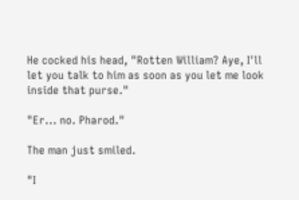He cocked his head, "Rotten William? Aye, I'll let you talk to him as soon as you let me look inside that purse."

"Er... no. Pharod."

The man just smiled.

"I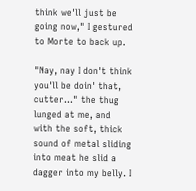think we'll just be going now," I gestured to Morte to back up.

"Nay, nay I don't think you'll be doin' that, cutter..." the thug lunged at me, and with the soft, thick sound of metal sliding into meat he slid a dagger into my belly. I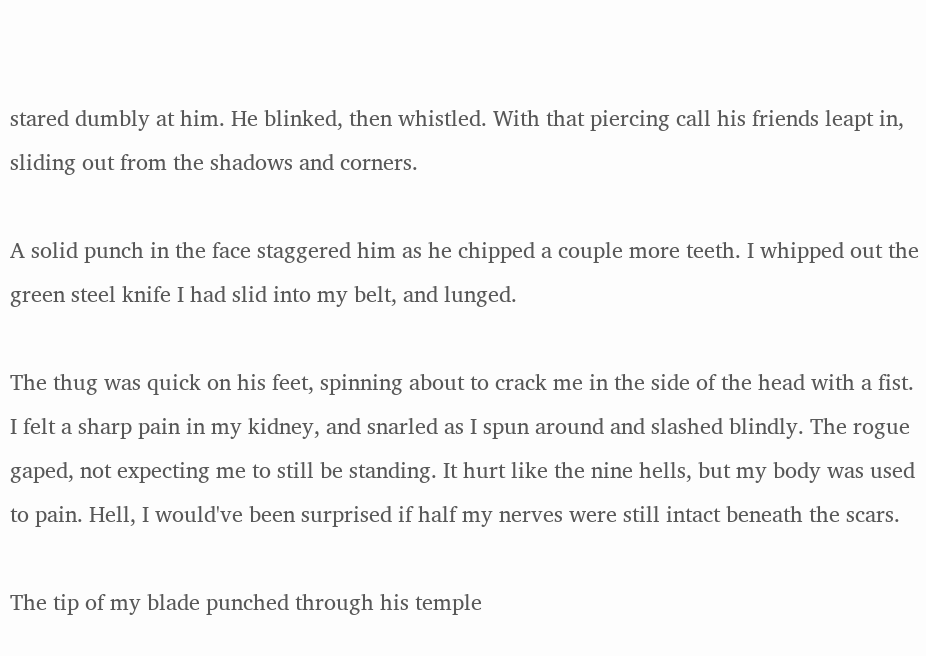stared dumbly at him. He blinked, then whistled. With that piercing call his friends leapt in, sliding out from the shadows and corners.

A solid punch in the face staggered him as he chipped a couple more teeth. I whipped out the green steel knife I had slid into my belt, and lunged.

The thug was quick on his feet, spinning about to crack me in the side of the head with a fist. I felt a sharp pain in my kidney, and snarled as I spun around and slashed blindly. The rogue gaped, not expecting me to still be standing. It hurt like the nine hells, but my body was used to pain. Hell, I would've been surprised if half my nerves were still intact beneath the scars.

The tip of my blade punched through his temple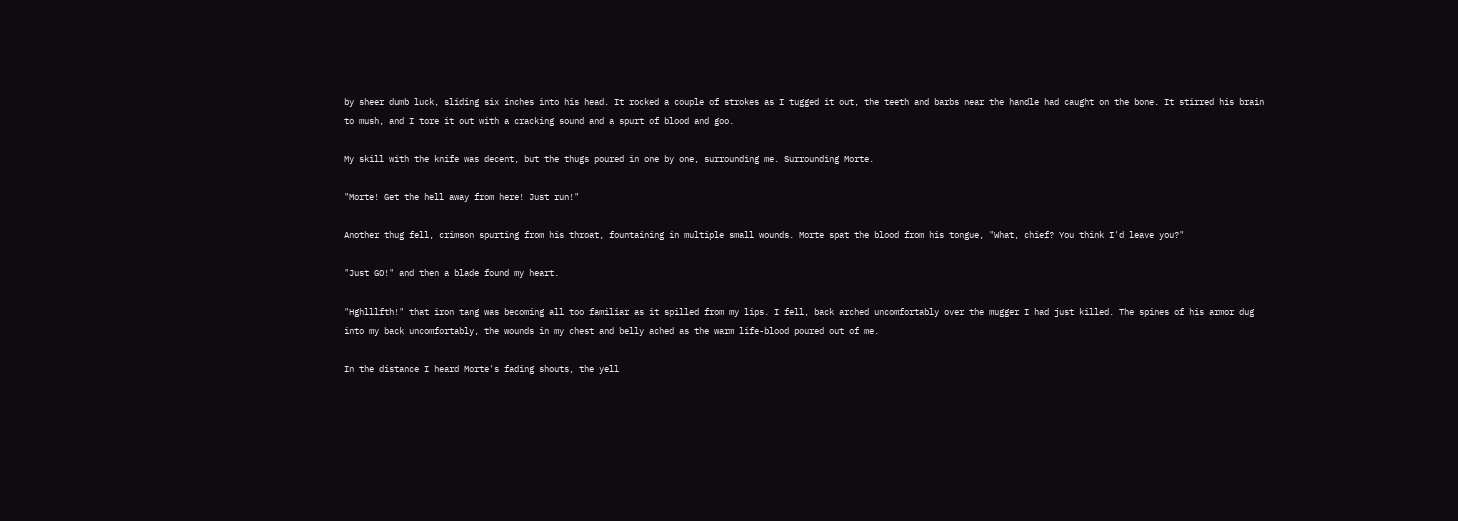by sheer dumb luck, sliding six inches into his head. It rocked a couple of strokes as I tugged it out, the teeth and barbs near the handle had caught on the bone. It stirred his brain to mush, and I tore it out with a cracking sound and a spurt of blood and goo.

My skill with the knife was decent, but the thugs poured in one by one, surrounding me. Surrounding Morte.

"Morte! Get the hell away from here! Just run!"

Another thug fell, crimson spurting from his throat, fountaining in multiple small wounds. Morte spat the blood from his tongue, "What, chief? You think I'd leave you?"

"Just GO!" and then a blade found my heart.

"Hghlllfth!" that iron tang was becoming all too familiar as it spilled from my lips. I fell, back arched uncomfortably over the mugger I had just killed. The spines of his armor dug into my back uncomfortably, the wounds in my chest and belly ached as the warm life-blood poured out of me.

In the distance I heard Morte's fading shouts, the yell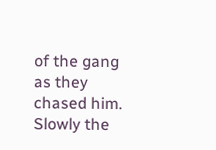of the gang as they chased him. Slowly the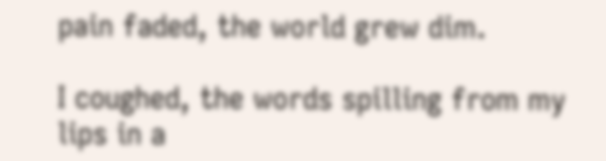pain faded, the world grew dim.

I coughed, the words spilling from my lips in a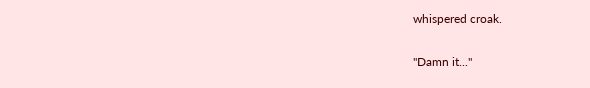whispered croak.

"Damn it..."